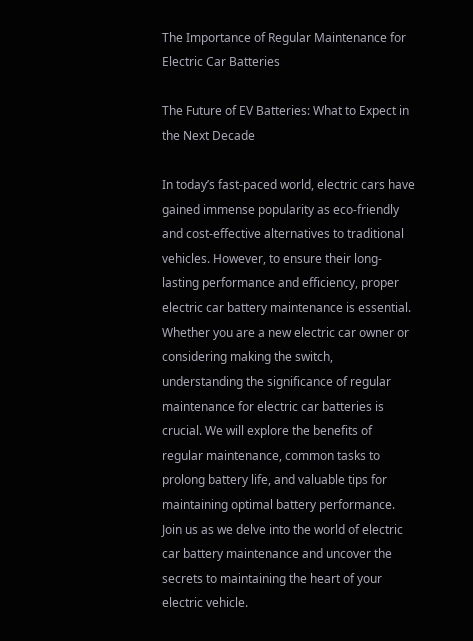The Importance of Regular Maintenance for Electric Car Batteries

The Future of EV Batteries: What to Expect in the Next Decade

In today’s fast-paced world, electric cars have gained immense popularity as eco-friendly and cost-effective alternatives to traditional vehicles. However, to ensure their long-lasting performance and efficiency, proper electric car battery maintenance is essential. Whether you are a new electric car owner or considering making the switch, understanding the significance of regular maintenance for electric car batteries is crucial. We will explore the benefits of regular maintenance, common tasks to prolong battery life, and valuable tips for maintaining optimal battery performance. Join us as we delve into the world of electric car battery maintenance and uncover the secrets to maintaining the heart of your electric vehicle.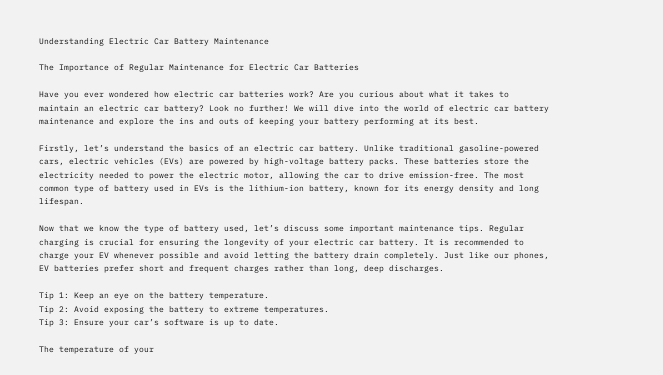Understanding Electric Car Battery Maintenance

The Importance of Regular Maintenance for Electric Car Batteries

Have you ever wondered how electric car batteries work? Are you curious about what it takes to maintain an electric car battery? Look no further! We will dive into the world of electric car battery maintenance and explore the ins and outs of keeping your battery performing at its best.

Firstly, let’s understand the basics of an electric car battery. Unlike traditional gasoline-powered cars, electric vehicles (EVs) are powered by high-voltage battery packs. These batteries store the electricity needed to power the electric motor, allowing the car to drive emission-free. The most common type of battery used in EVs is the lithium-ion battery, known for its energy density and long lifespan.

Now that we know the type of battery used, let’s discuss some important maintenance tips. Regular charging is crucial for ensuring the longevity of your electric car battery. It is recommended to charge your EV whenever possible and avoid letting the battery drain completely. Just like our phones, EV batteries prefer short and frequent charges rather than long, deep discharges.

Tip 1: Keep an eye on the battery temperature.
Tip 2: Avoid exposing the battery to extreme temperatures.
Tip 3: Ensure your car’s software is up to date.

The temperature of your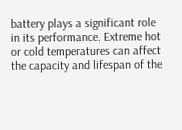battery plays a significant role in its performance. Extreme hot or cold temperatures can affect the capacity and lifespan of the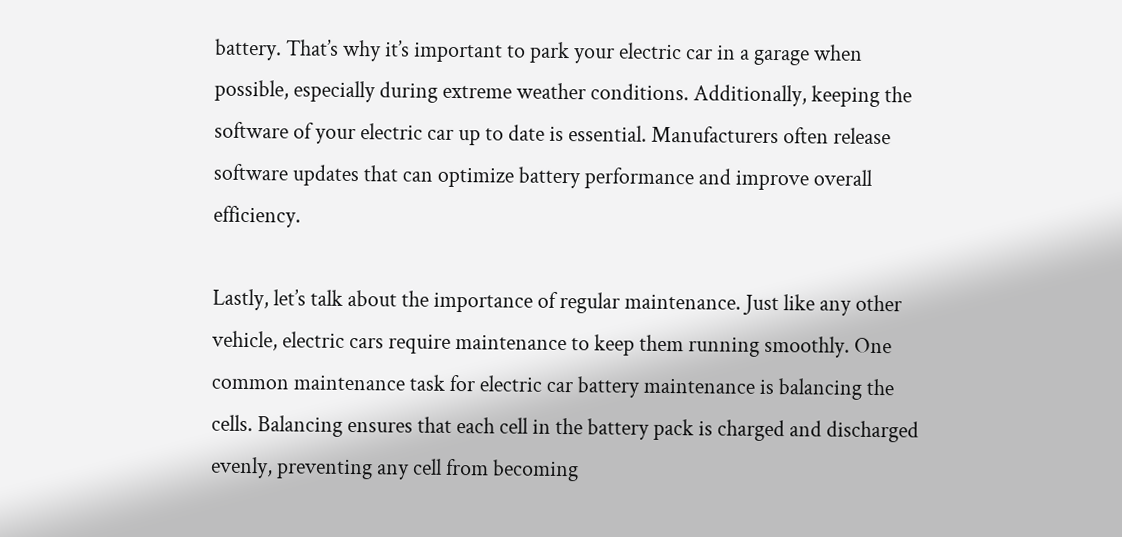battery. That’s why it’s important to park your electric car in a garage when possible, especially during extreme weather conditions. Additionally, keeping the software of your electric car up to date is essential. Manufacturers often release software updates that can optimize battery performance and improve overall efficiency.

Lastly, let’s talk about the importance of regular maintenance. Just like any other vehicle, electric cars require maintenance to keep them running smoothly. One common maintenance task for electric car battery maintenance is balancing the cells. Balancing ensures that each cell in the battery pack is charged and discharged evenly, preventing any cell from becoming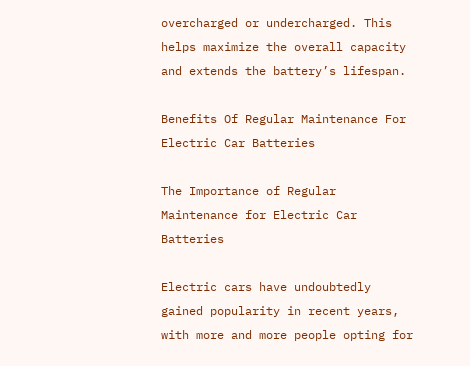overcharged or undercharged. This helps maximize the overall capacity and extends the battery’s lifespan.

Benefits Of Regular Maintenance For Electric Car Batteries

The Importance of Regular Maintenance for Electric Car Batteries

Electric cars have undoubtedly gained popularity in recent years, with more and more people opting for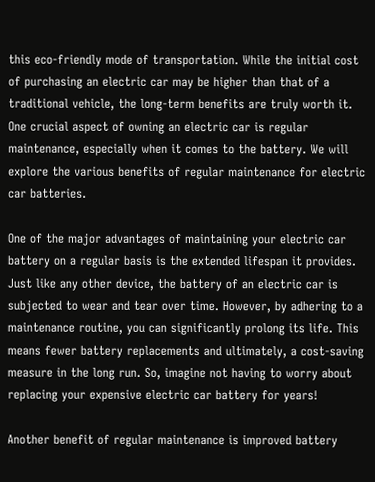this eco-friendly mode of transportation. While the initial cost of purchasing an electric car may be higher than that of a traditional vehicle, the long-term benefits are truly worth it. One crucial aspect of owning an electric car is regular maintenance, especially when it comes to the battery. We will explore the various benefits of regular maintenance for electric car batteries.

One of the major advantages of maintaining your electric car battery on a regular basis is the extended lifespan it provides. Just like any other device, the battery of an electric car is subjected to wear and tear over time. However, by adhering to a maintenance routine, you can significantly prolong its life. This means fewer battery replacements and ultimately, a cost-saving measure in the long run. So, imagine not having to worry about replacing your expensive electric car battery for years!

Another benefit of regular maintenance is improved battery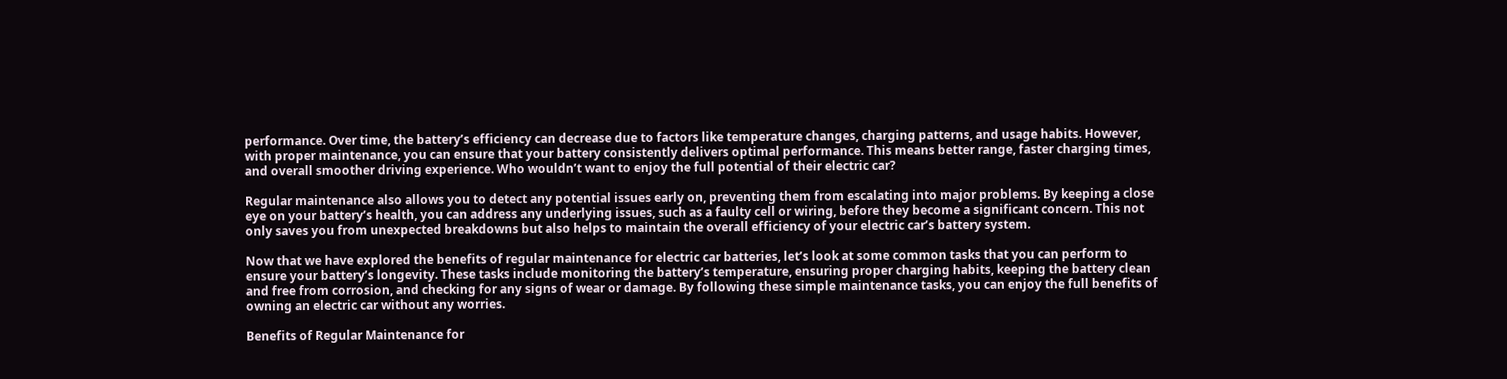performance. Over time, the battery’s efficiency can decrease due to factors like temperature changes, charging patterns, and usage habits. However, with proper maintenance, you can ensure that your battery consistently delivers optimal performance. This means better range, faster charging times, and overall smoother driving experience. Who wouldn’t want to enjoy the full potential of their electric car?

Regular maintenance also allows you to detect any potential issues early on, preventing them from escalating into major problems. By keeping a close eye on your battery’s health, you can address any underlying issues, such as a faulty cell or wiring, before they become a significant concern. This not only saves you from unexpected breakdowns but also helps to maintain the overall efficiency of your electric car’s battery system.

Now that we have explored the benefits of regular maintenance for electric car batteries, let’s look at some common tasks that you can perform to ensure your battery’s longevity. These tasks include monitoring the battery’s temperature, ensuring proper charging habits, keeping the battery clean and free from corrosion, and checking for any signs of wear or damage. By following these simple maintenance tasks, you can enjoy the full benefits of owning an electric car without any worries.

Benefits of Regular Maintenance for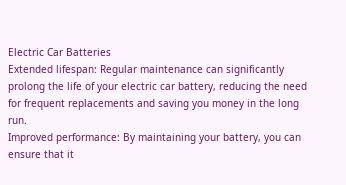Electric Car Batteries
Extended lifespan: Regular maintenance can significantly prolong the life of your electric car battery, reducing the need for frequent replacements and saving you money in the long run.
Improved performance: By maintaining your battery, you can ensure that it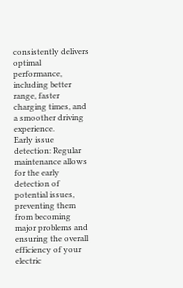consistently delivers optimal performance, including better range, faster charging times, and a smoother driving experience.
Early issue detection: Regular maintenance allows for the early detection of potential issues, preventing them from becoming major problems and ensuring the overall efficiency of your electric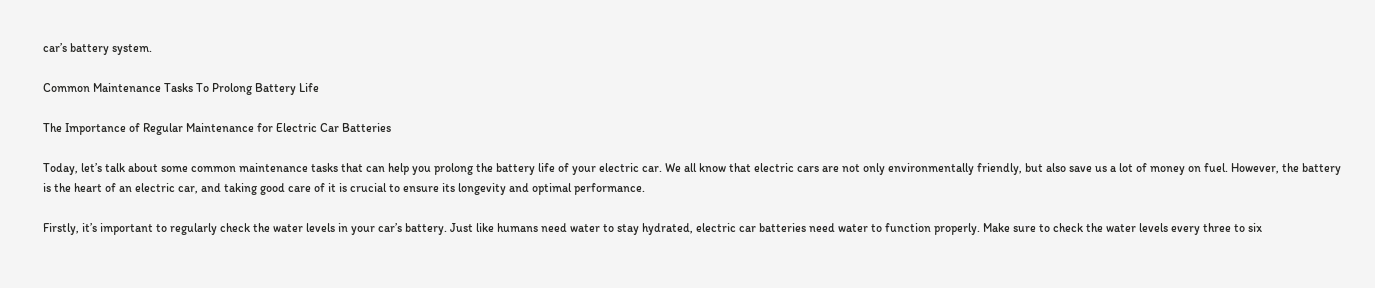car’s battery system.

Common Maintenance Tasks To Prolong Battery Life

The Importance of Regular Maintenance for Electric Car Batteries

Today, let’s talk about some common maintenance tasks that can help you prolong the battery life of your electric car. We all know that electric cars are not only environmentally friendly, but also save us a lot of money on fuel. However, the battery is the heart of an electric car, and taking good care of it is crucial to ensure its longevity and optimal performance.

Firstly, it’s important to regularly check the water levels in your car’s battery. Just like humans need water to stay hydrated, electric car batteries need water to function properly. Make sure to check the water levels every three to six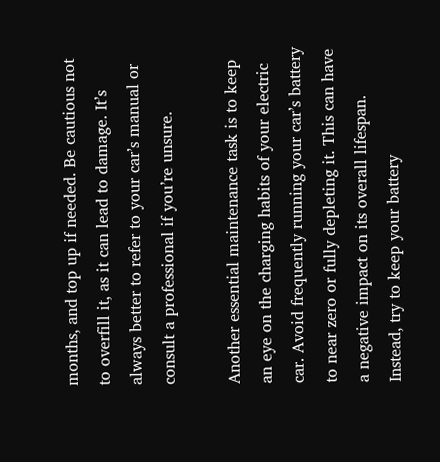months, and top up if needed. Be cautious not to overfill it, as it can lead to damage. It’s always better to refer to your car’s manual or consult a professional if you’re unsure.

Another essential maintenance task is to keep an eye on the charging habits of your electric car. Avoid frequently running your car’s battery to near zero or fully depleting it. This can have a negative impact on its overall lifespan. Instead, try to keep your battery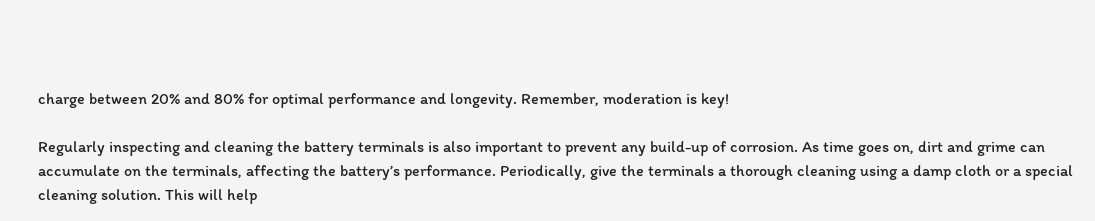charge between 20% and 80% for optimal performance and longevity. Remember, moderation is key!

Regularly inspecting and cleaning the battery terminals is also important to prevent any build-up of corrosion. As time goes on, dirt and grime can accumulate on the terminals, affecting the battery’s performance. Periodically, give the terminals a thorough cleaning using a damp cloth or a special cleaning solution. This will help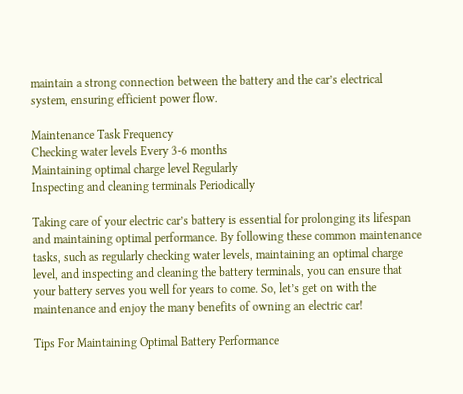maintain a strong connection between the battery and the car’s electrical system, ensuring efficient power flow.

Maintenance Task Frequency
Checking water levels Every 3-6 months
Maintaining optimal charge level Regularly
Inspecting and cleaning terminals Periodically

Taking care of your electric car’s battery is essential for prolonging its lifespan and maintaining optimal performance. By following these common maintenance tasks, such as regularly checking water levels, maintaining an optimal charge level, and inspecting and cleaning the battery terminals, you can ensure that your battery serves you well for years to come. So, let’s get on with the maintenance and enjoy the many benefits of owning an electric car!

Tips For Maintaining Optimal Battery Performance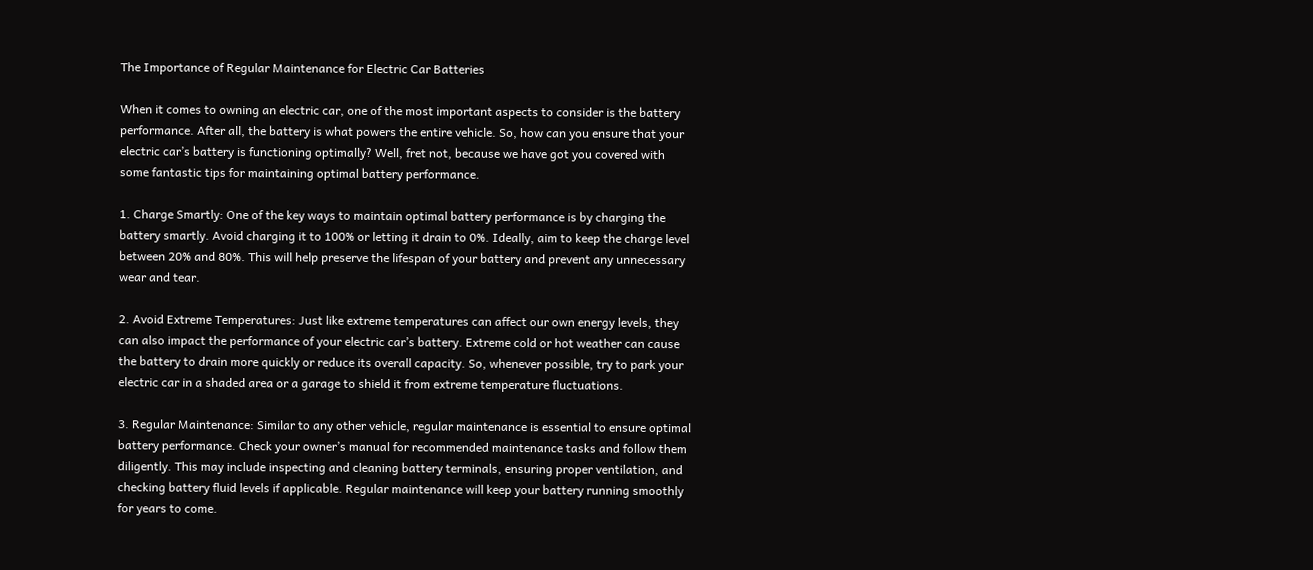The Importance of Regular Maintenance for Electric Car Batteries

When it comes to owning an electric car, one of the most important aspects to consider is the battery performance. After all, the battery is what powers the entire vehicle. So, how can you ensure that your electric car’s battery is functioning optimally? Well, fret not, because we have got you covered with some fantastic tips for maintaining optimal battery performance.

1. Charge Smartly: One of the key ways to maintain optimal battery performance is by charging the battery smartly. Avoid charging it to 100% or letting it drain to 0%. Ideally, aim to keep the charge level between 20% and 80%. This will help preserve the lifespan of your battery and prevent any unnecessary wear and tear.

2. Avoid Extreme Temperatures: Just like extreme temperatures can affect our own energy levels, they can also impact the performance of your electric car’s battery. Extreme cold or hot weather can cause the battery to drain more quickly or reduce its overall capacity. So, whenever possible, try to park your electric car in a shaded area or a garage to shield it from extreme temperature fluctuations.

3. Regular Maintenance: Similar to any other vehicle, regular maintenance is essential to ensure optimal battery performance. Check your owner’s manual for recommended maintenance tasks and follow them diligently. This may include inspecting and cleaning battery terminals, ensuring proper ventilation, and checking battery fluid levels if applicable. Regular maintenance will keep your battery running smoothly for years to come.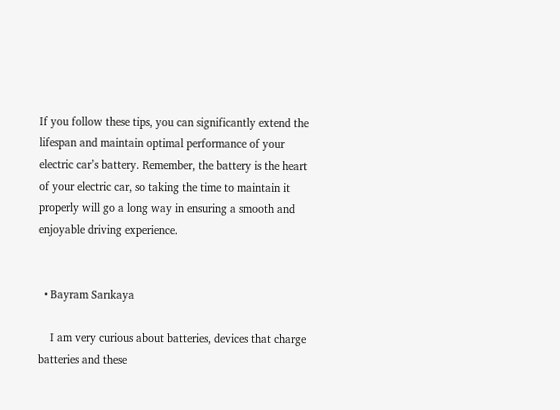If you follow these tips, you can significantly extend the lifespan and maintain optimal performance of your electric car’s battery. Remember, the battery is the heart of your electric car, so taking the time to maintain it properly will go a long way in ensuring a smooth and enjoyable driving experience.


  • Bayram Sarıkaya

    I am very curious about batteries, devices that charge batteries and these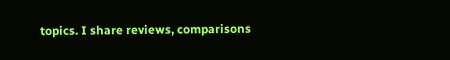topics. I share reviews, comparisons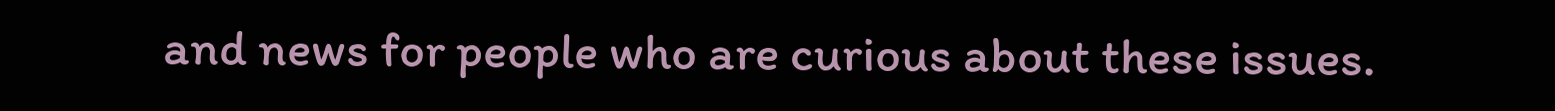and news for people who are curious about these issues.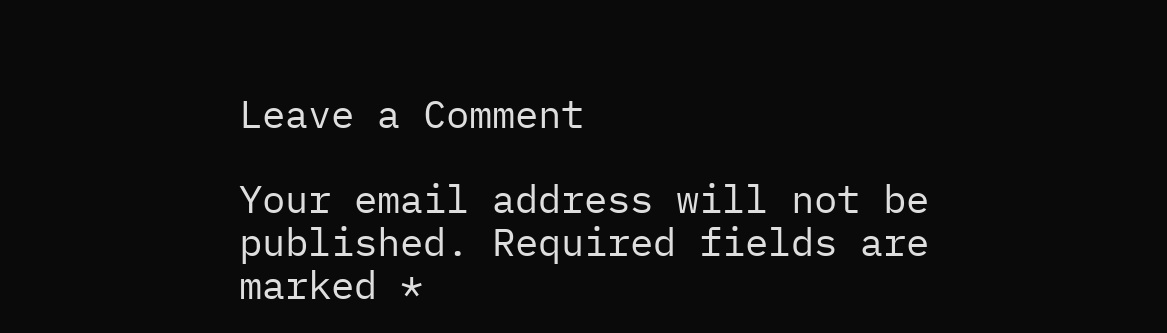Leave a Comment

Your email address will not be published. Required fields are marked *